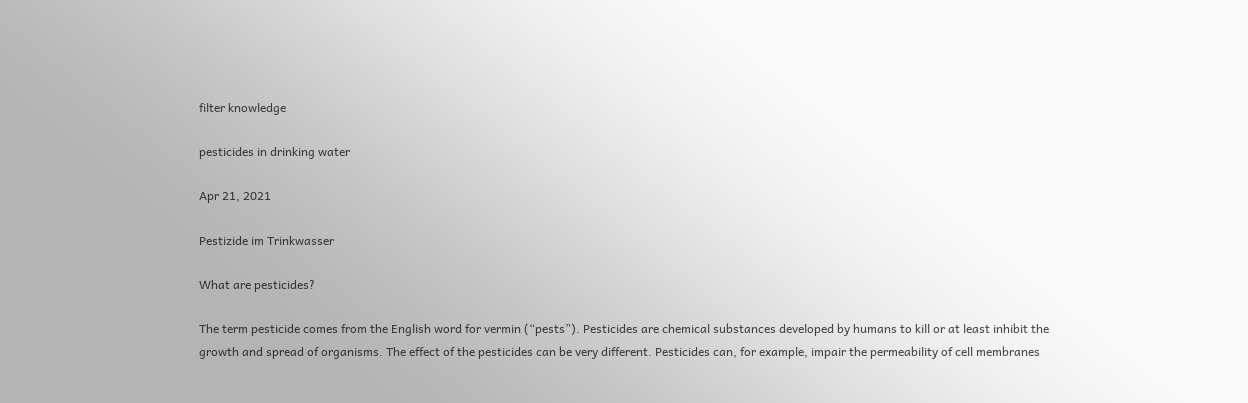filter knowledge

pesticides in drinking water

Apr 21, 2021

Pestizide im Trinkwasser

What are pesticides?

The term pesticide comes from the English word for vermin (“pests”). Pesticides are chemical substances developed by humans to kill or at least inhibit the growth and spread of organisms. The effect of the pesticides can be very different. Pesticides can, for example, impair the permeability of cell membranes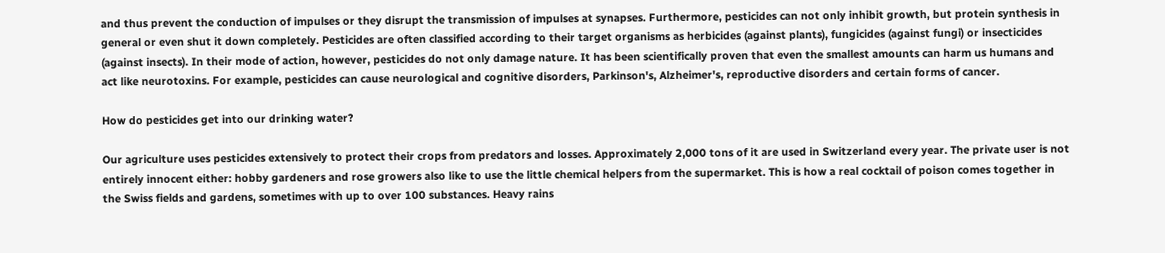and thus prevent the conduction of impulses or they disrupt the transmission of impulses at synapses. Furthermore, pesticides can not only inhibit growth, but protein synthesis in general or even shut it down completely. Pesticides are often classified according to their target organisms as herbicides (against plants), fungicides (against fungi) or insecticides (against insects). In their mode of action, however, pesticides do not only damage nature. It has been scientifically proven that even the smallest amounts can harm us humans and act like neurotoxins. For example, pesticides can cause neurological and cognitive disorders, Parkinson's, Alzheimer's, reproductive disorders and certain forms of cancer.

How do pesticides get into our drinking water?

Our agriculture uses pesticides extensively to protect their crops from predators and losses. Approximately 2,000 tons of it are used in Switzerland every year. The private user is not entirely innocent either: hobby gardeners and rose growers also like to use the little chemical helpers from the supermarket. This is how a real cocktail of poison comes together in the Swiss fields and gardens, sometimes with up to over 100 substances. Heavy rains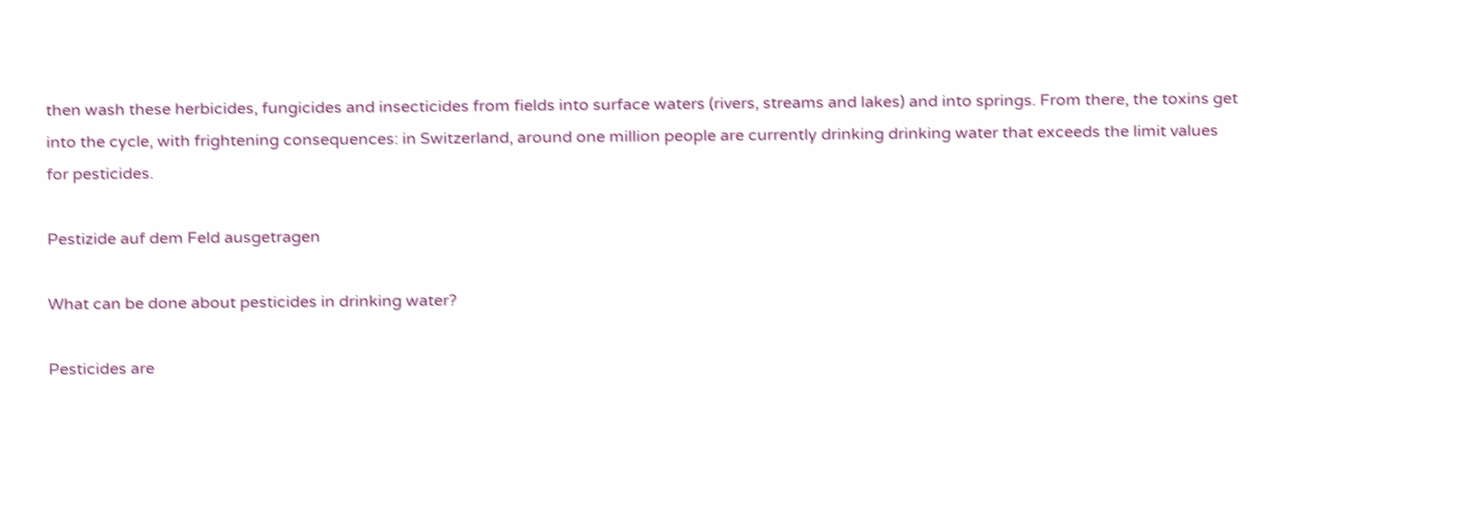then wash these herbicides, fungicides and insecticides from fields into surface waters (rivers, streams and lakes) and into springs. From there, the toxins get into the cycle, with frightening consequences: in Switzerland, around one million people are currently drinking drinking water that exceeds the limit values for pesticides.

Pestizide auf dem Feld ausgetragen

What can be done about pesticides in drinking water?

Pesticides are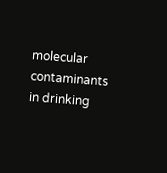molecular contaminants in drinking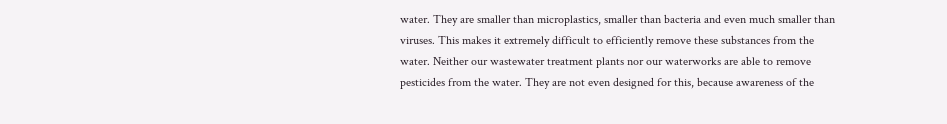water. They are smaller than microplastics, smaller than bacteria and even much smaller than viruses. This makes it extremely difficult to efficiently remove these substances from the water. Neither our wastewater treatment plants nor our waterworks are able to remove pesticides from the water. They are not even designed for this, because awareness of the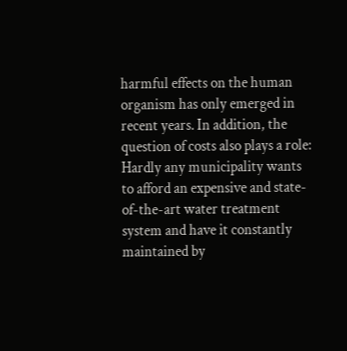harmful effects on the human organism has only emerged in recent years. In addition, the question of costs also plays a role: Hardly any municipality wants to afford an expensive and state-of-the-art water treatment system and have it constantly maintained by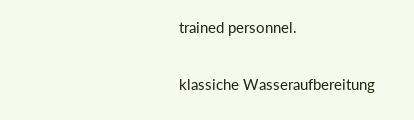trained personnel.

klassiche Wasseraufbereitung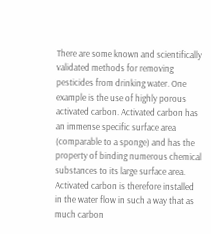There are some known and scientifically validated methods for removing pesticides from drinking water. One example is the use of highly porous activated carbon. Activated carbon has an immense specific surface area (comparable to a sponge) and has the property of binding numerous chemical substances to its large surface area. Activated carbon is therefore installed in the water flow in such a way that as much carbon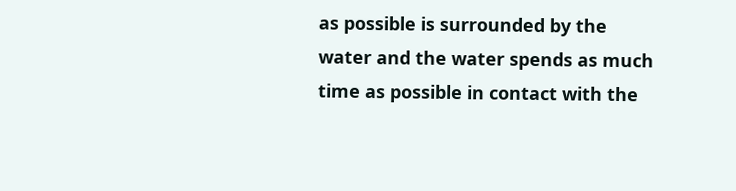as possible is surrounded by the water and the water spends as much time as possible in contact with the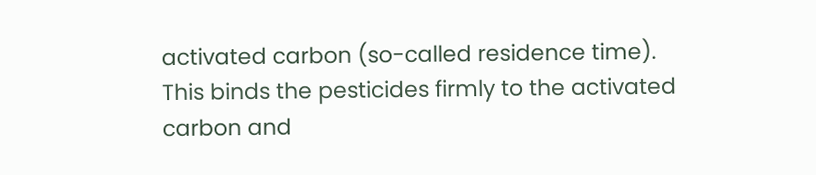activated carbon (so-called residence time). This binds the pesticides firmly to the activated carbon and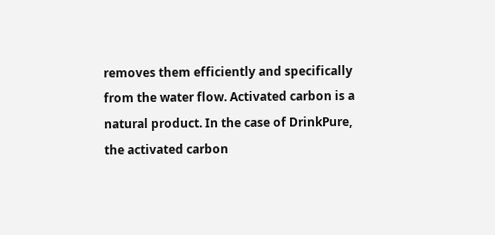removes them efficiently and specifically from the water flow. Activated carbon is a natural product. In the case of DrinkPure, the activated carbon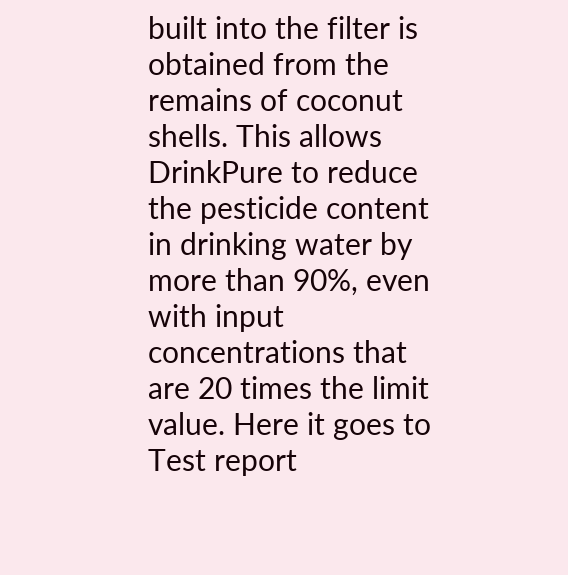built into the filter is obtained from the remains of coconut shells. This allows DrinkPure to reduce the pesticide content in drinking water by more than 90%, even with input concentrations that are 20 times the limit value. Here it goes to Test report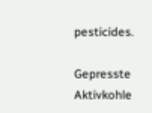pesticides.

Gepresste Aktivkohle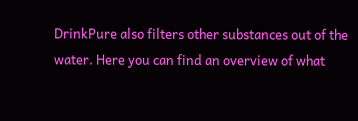DrinkPure also filters other substances out of the water. Here you can find an overview of what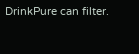DrinkPure can filter.